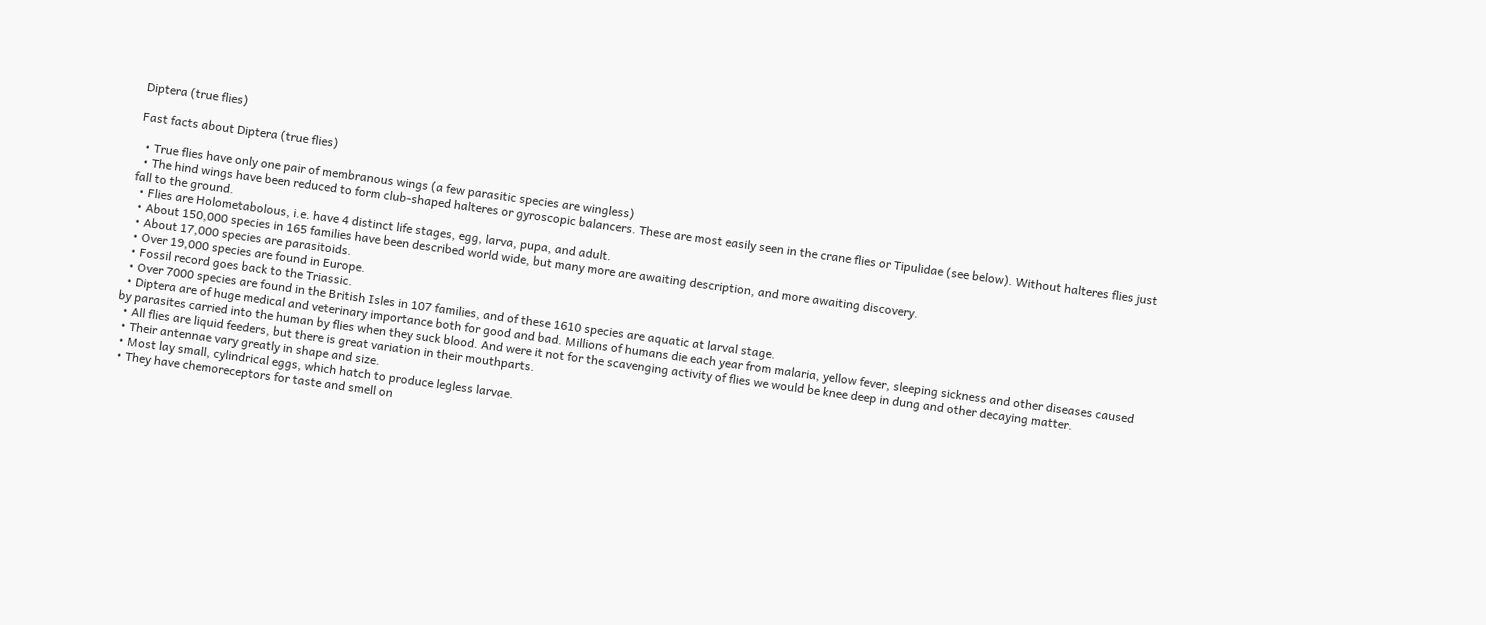Diptera (true flies)

Fast facts about Diptera (true flies)

  • True flies have only one pair of membranous wings (a few parasitic species are wingless)
  • The hind wings have been reduced to form club-shaped halteres or gyroscopic balancers. These are most easily seen in the crane flies or Tipulidae (see below). Without halteres flies just fall to the ground.
  • Flies are Holometabolous, i.e. have 4 distinct life stages, egg, larva, pupa, and adult.
  • About 150,000 species in 165 families have been described world wide, but many more are awaiting description, and more awaiting discovery.
  • About 17,000 species are parasitoids.
  • Over 19,000 species are found in Europe.
  • Fossil record goes back to the Triassic.
  • Over 7000 species are found in the British Isles in 107 families, and of these 1610 species are aquatic at larval stage.
  • Diptera are of huge medical and veterinary importance both for good and bad. Millions of humans die each year from malaria, yellow fever, sleeping sickness and other diseases caused by parasites carried into the human by flies when they suck blood. And were it not for the scavenging activity of flies we would be knee deep in dung and other decaying matter.
  • All flies are liquid feeders, but there is great variation in their mouthparts.
  • Their antennae vary greatly in shape and size.
  • Most lay small, cylindrical eggs, which hatch to produce legless larvae.
  • They have chemoreceptors for taste and smell on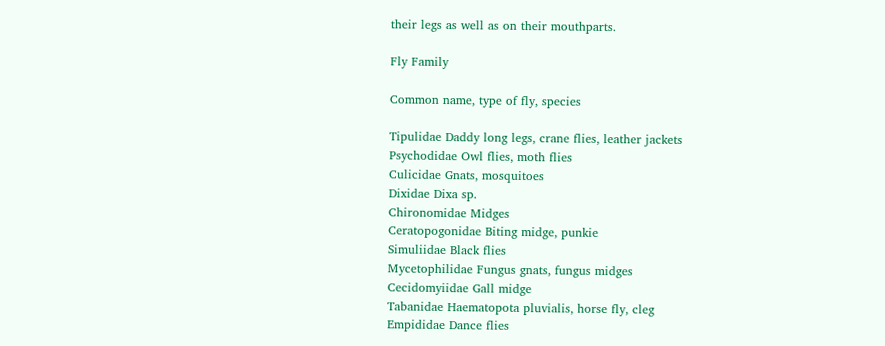their legs as well as on their mouthparts.

Fly Family

Common name, type of fly, species

Tipulidae Daddy long legs, crane flies, leather jackets
Psychodidae Owl flies, moth flies
Culicidae Gnats, mosquitoes
Dixidae Dixa sp.
Chironomidae Midges
Ceratopogonidae Biting midge, punkie
Simuliidae Black flies
Mycetophilidae Fungus gnats, fungus midges
Cecidomyiidae Gall midge
Tabanidae Haematopota pluvialis, horse fly, cleg
Empididae Dance flies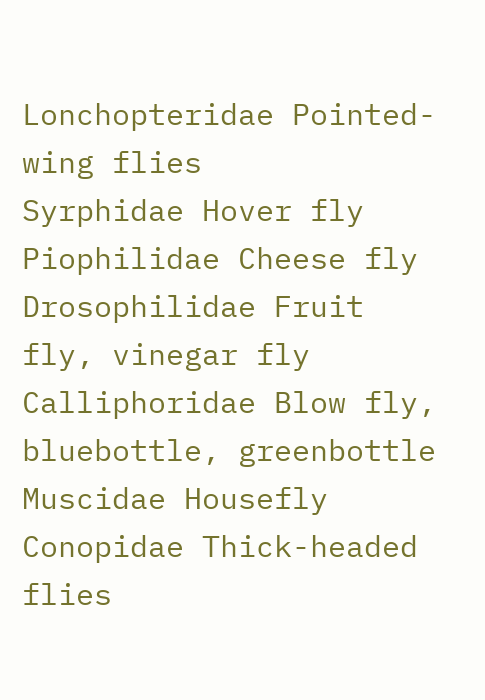Lonchopteridae Pointed-wing flies
Syrphidae Hover fly
Piophilidae Cheese fly
Drosophilidae Fruit fly, vinegar fly
Calliphoridae Blow fly, bluebottle, greenbottle
Muscidae Housefly
Conopidae Thick-headed flies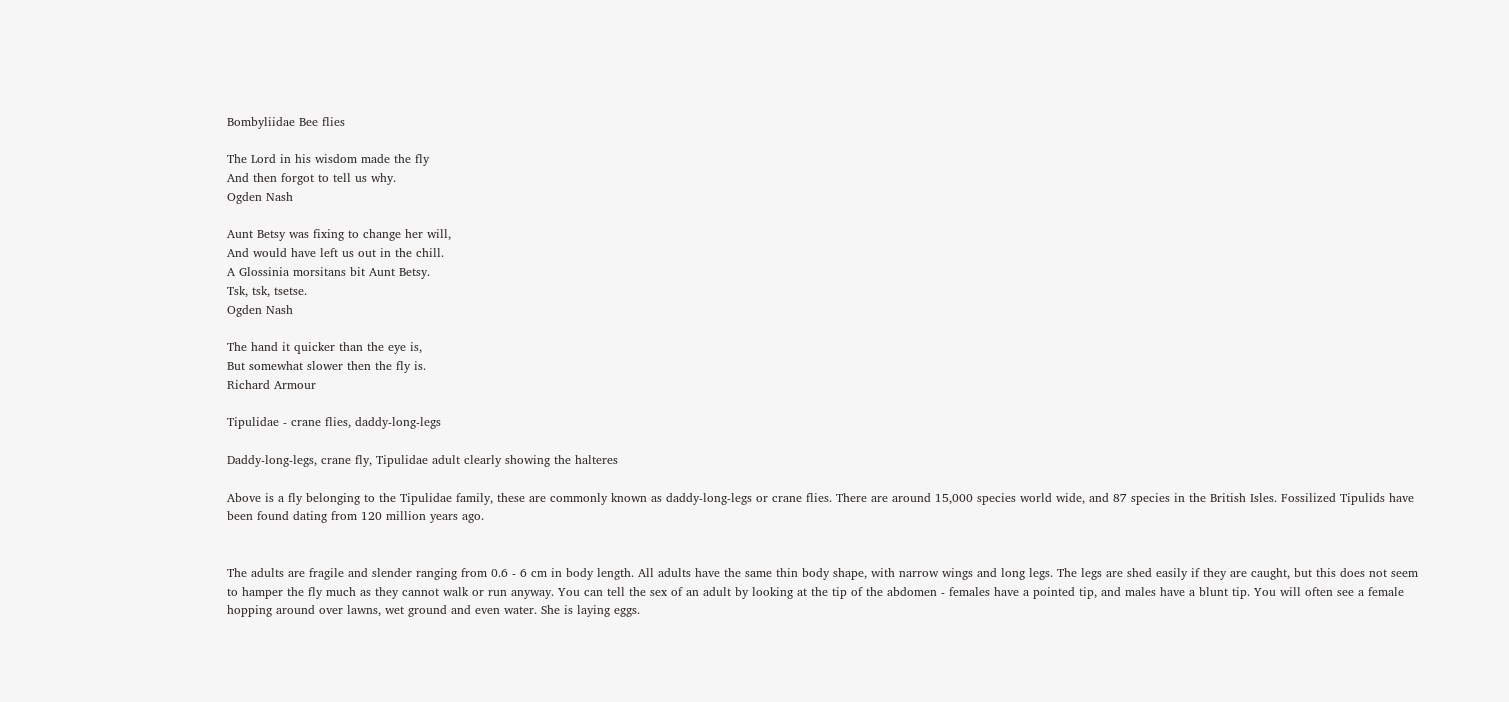Bombyliidae Bee flies

The Lord in his wisdom made the fly
And then forgot to tell us why.
Ogden Nash

Aunt Betsy was fixing to change her will,
And would have left us out in the chill.
A Glossinia morsitans bit Aunt Betsy.
Tsk, tsk, tsetse.
Ogden Nash

The hand it quicker than the eye is,
But somewhat slower then the fly is.
Richard Armour

Tipulidae - crane flies, daddy-long-legs

Daddy-long-legs, crane fly, Tipulidae adult clearly showing the halteres

Above is a fly belonging to the Tipulidae family, these are commonly known as daddy-long-legs or crane flies. There are around 15,000 species world wide, and 87 species in the British Isles. Fossilized Tipulids have been found dating from 120 million years ago.


The adults are fragile and slender ranging from 0.6 - 6 cm in body length. All adults have the same thin body shape, with narrow wings and long legs. The legs are shed easily if they are caught, but this does not seem to hamper the fly much as they cannot walk or run anyway. You can tell the sex of an adult by looking at the tip of the abdomen - females have a pointed tip, and males have a blunt tip. You will often see a female hopping around over lawns, wet ground and even water. She is laying eggs.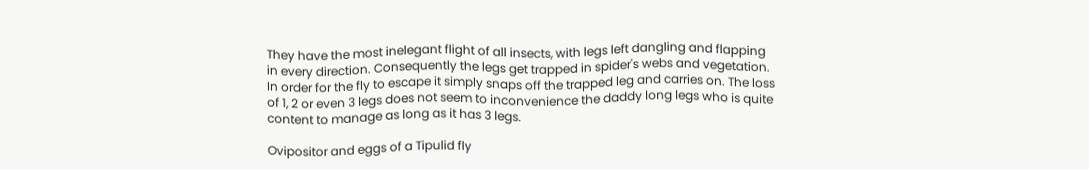They have the most inelegant flight of all insects, with legs left dangling and flapping in every direction. Consequently the legs get trapped in spider's webs and vegetation. In order for the fly to escape it simply snaps off the trapped leg and carries on. The loss of 1, 2 or even 3 legs does not seem to inconvenience the daddy long legs who is quite content to manage as long as it has 3 legs.

Ovipositor and eggs of a Tipulid fly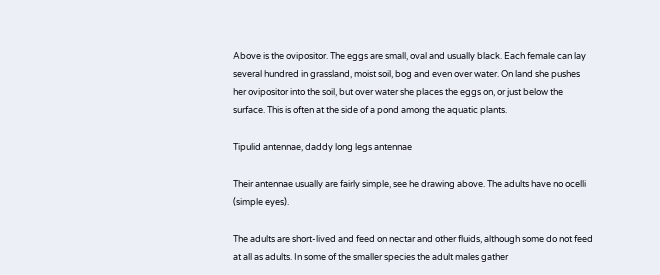Above is the ovipositor. The eggs are small, oval and usually black. Each female can lay several hundred in grassland, moist soil, bog and even over water. On land she pushes her ovipositor into the soil, but over water she places the eggs on, or just below the surface. This is often at the side of a pond among the aquatic plants.

Tipulid antennae, daddy long legs antennae

Their antennae usually are fairly simple, see he drawing above. The adults have no ocelli (simple eyes).

The adults are short-lived and feed on nectar and other fluids, although some do not feed at all as adults. In some of the smaller species the adult males gather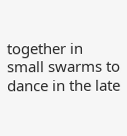together in small swarms to dance in the late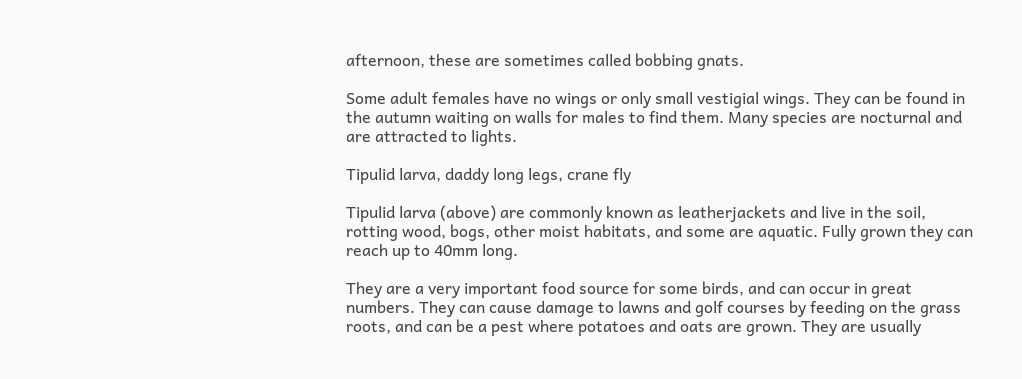afternoon, these are sometimes called bobbing gnats.

Some adult females have no wings or only small vestigial wings. They can be found in the autumn waiting on walls for males to find them. Many species are nocturnal and are attracted to lights.

Tipulid larva, daddy long legs, crane fly

Tipulid larva (above) are commonly known as leatherjackets and live in the soil, rotting wood, bogs, other moist habitats, and some are aquatic. Fully grown they can reach up to 40mm long.

They are a very important food source for some birds, and can occur in great numbers. They can cause damage to lawns and golf courses by feeding on the grass roots, and can be a pest where potatoes and oats are grown. They are usually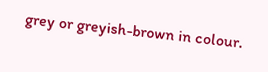grey or greyish-brown in colour.